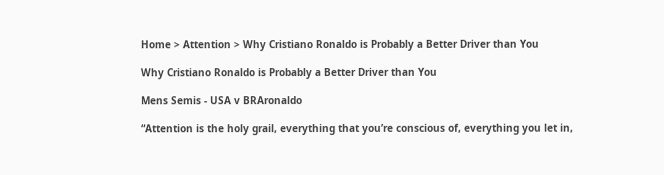Home > Attention > Why Cristiano Ronaldo is Probably a Better Driver than You

Why Cristiano Ronaldo is Probably a Better Driver than You

Mens Semis - USA v BRAronaldo

“Attention is the holy grail, everything that you’re conscious of, everything you let in,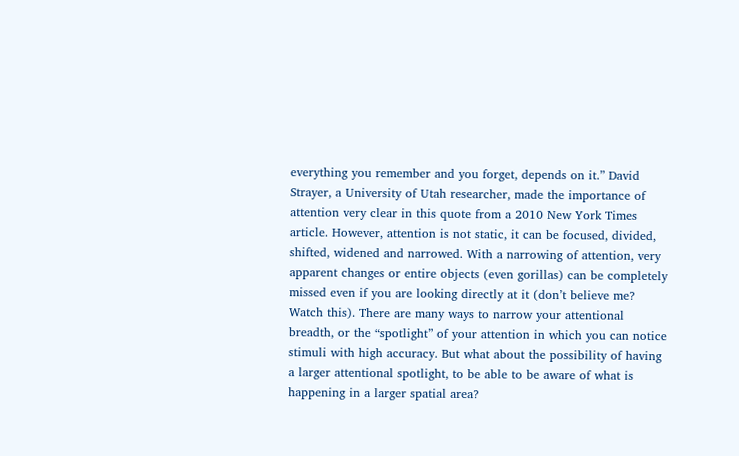everything you remember and you forget, depends on it.” David Strayer, a University of Utah researcher, made the importance of attention very clear in this quote from a 2010 New York Times article. However, attention is not static, it can be focused, divided, shifted, widened and narrowed. With a narrowing of attention, very apparent changes or entire objects (even gorillas) can be completely missed even if you are looking directly at it (don’t believe me? Watch this). There are many ways to narrow your attentional breadth, or the “spotlight” of your attention in which you can notice stimuli with high accuracy. But what about the possibility of having a larger attentional spotlight, to be able to be aware of what is happening in a larger spatial area?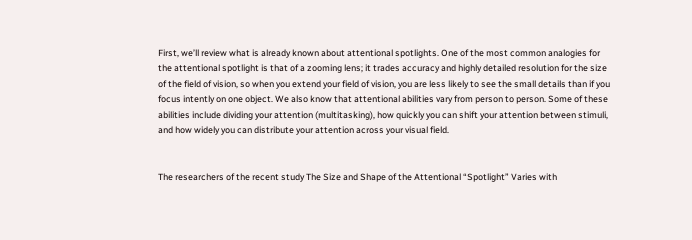First, we’ll review what is already known about attentional spotlights. One of the most common analogies for the attentional spotlight is that of a zooming lens; it trades accuracy and highly detailed resolution for the size of the field of vision, so when you extend your field of vision, you are less likely to see the small details than if you focus intently on one object. We also know that attentional abilities vary from person to person. Some of these abilities include dividing your attention (multitasking), how quickly you can shift your attention between stimuli, and how widely you can distribute your attention across your visual field.


The researchers of the recent study The Size and Shape of the Attentional “Spotlight” Varies with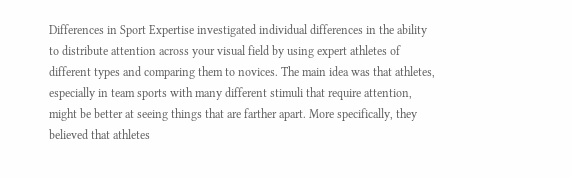Differences in Sport Expertise investigated individual differences in the ability to distribute attention across your visual field by using expert athletes of different types and comparing them to novices. The main idea was that athletes, especially in team sports with many different stimuli that require attention, might be better at seeing things that are farther apart. More specifically, they believed that athletes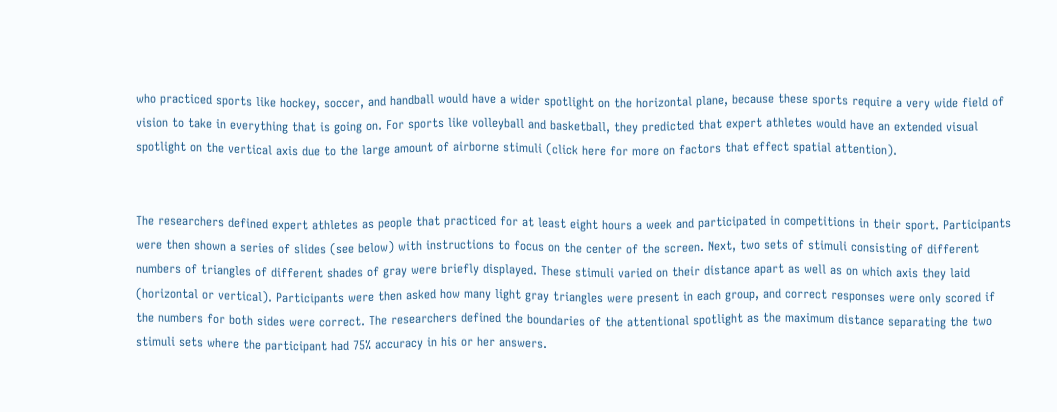who practiced sports like hockey, soccer, and handball would have a wider spotlight on the horizontal plane, because these sports require a very wide field of vision to take in everything that is going on. For sports like volleyball and basketball, they predicted that expert athletes would have an extended visual spotlight on the vertical axis due to the large amount of airborne stimuli (click here for more on factors that effect spatial attention).


The researchers defined expert athletes as people that practiced for at least eight hours a week and participated in competitions in their sport. Participants were then shown a series of slides (see below) with instructions to focus on the center of the screen. Next, two sets of stimuli consisting of different numbers of triangles of different shades of gray were briefly displayed. These stimuli varied on their distance apart as well as on which axis they laid (horizontal or vertical). Participants were then asked how many light gray triangles were present in each group, and correct responses were only scored if the numbers for both sides were correct. The researchers defined the boundaries of the attentional spotlight as the maximum distance separating the two stimuli sets where the participant had 75% accuracy in his or her answers.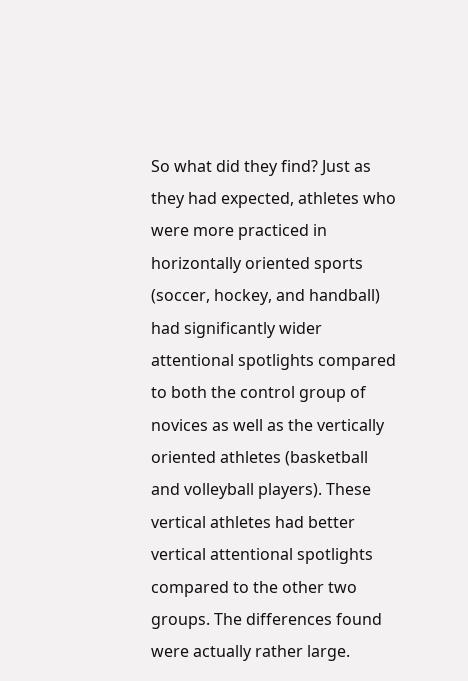So what did they find? Just as they had expected, athletes who were more practiced in horizontally oriented sports (soccer, hockey, and handball) had significantly wider attentional spotlights compared to both the control group of novices as well as the vertically oriented athletes (basketball and volleyball players). These vertical athletes had better vertical attentional spotlights compared to the other two groups. The differences found were actually rather large.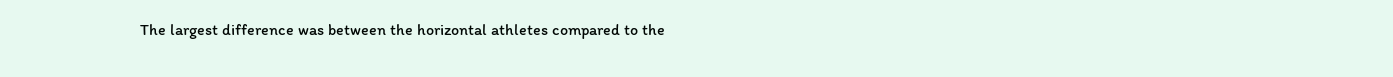The largest difference was between the horizontal athletes compared to the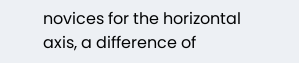novices for the horizontal axis, a difference of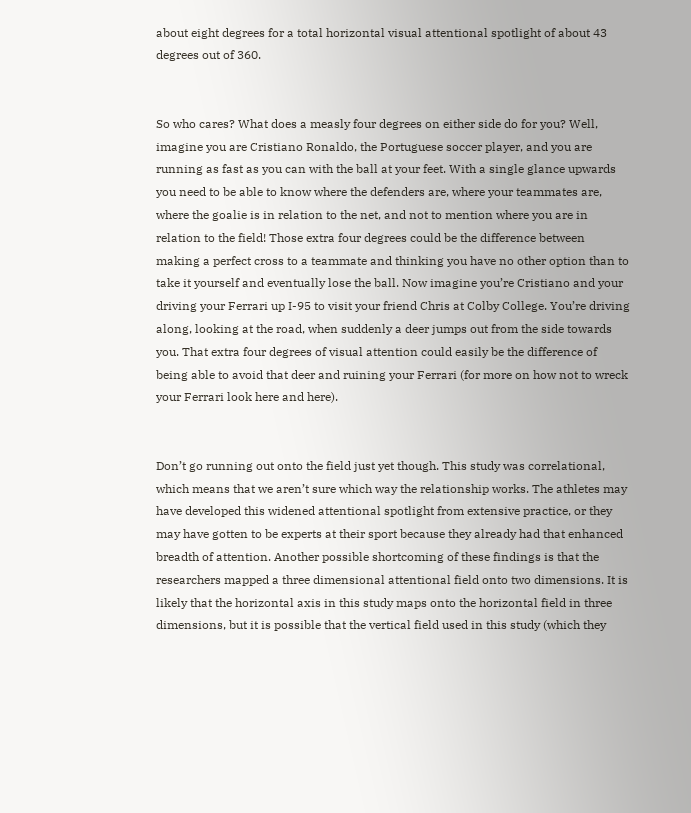about eight degrees for a total horizontal visual attentional spotlight of about 43 degrees out of 360.


So who cares? What does a measly four degrees on either side do for you? Well, imagine you are Cristiano Ronaldo, the Portuguese soccer player, and you are running as fast as you can with the ball at your feet. With a single glance upwards you need to be able to know where the defenders are, where your teammates are, where the goalie is in relation to the net, and not to mention where you are in relation to the field! Those extra four degrees could be the difference between making a perfect cross to a teammate and thinking you have no other option than to take it yourself and eventually lose the ball. Now imagine you’re Cristiano and your driving your Ferrari up I-95 to visit your friend Chris at Colby College. You’re driving along, looking at the road, when suddenly a deer jumps out from the side towards you. That extra four degrees of visual attention could easily be the difference of being able to avoid that deer and ruining your Ferrari (for more on how not to wreck your Ferrari look here and here).


Don’t go running out onto the field just yet though. This study was correlational, which means that we aren’t sure which way the relationship works. The athletes may have developed this widened attentional spotlight from extensive practice, or they may have gotten to be experts at their sport because they already had that enhanced breadth of attention. Another possible shortcoming of these findings is that the researchers mapped a three dimensional attentional field onto two dimensions. It is likely that the horizontal axis in this study maps onto the horizontal field in three dimensions, but it is possible that the vertical field used in this study (which they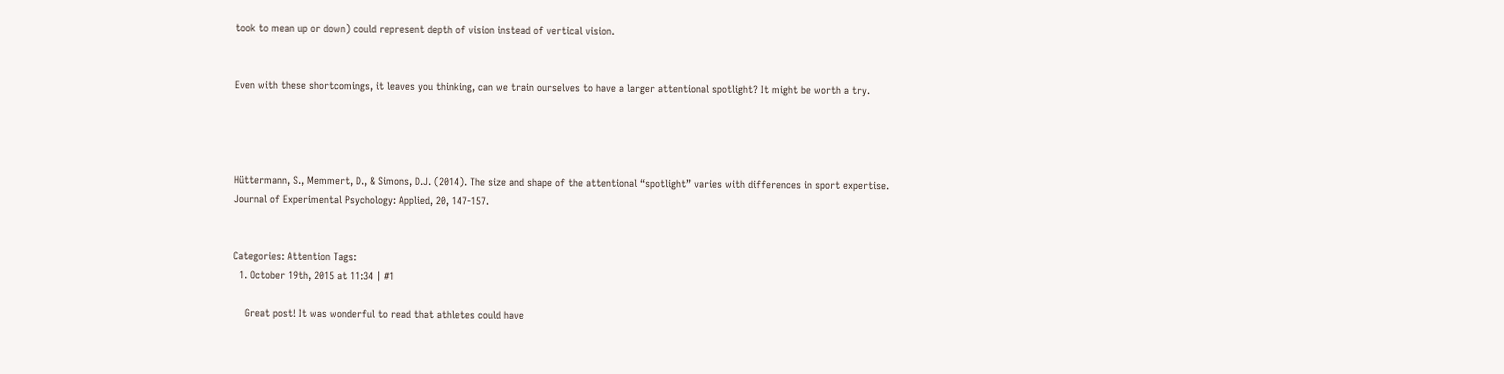took to mean up or down) could represent depth of vision instead of vertical vision.


Even with these shortcomings, it leaves you thinking, can we train ourselves to have a larger attentional spotlight? It might be worth a try.




Hüttermann, S., Memmert, D., & Simons, D.J. (2014). The size and shape of the attentional “spotlight” varies with differences in sport expertise. Journal of Experimental Psychology: Applied, 20, 147-157.


Categories: Attention Tags:
  1. October 19th, 2015 at 11:34 | #1

    Great post! It was wonderful to read that athletes could have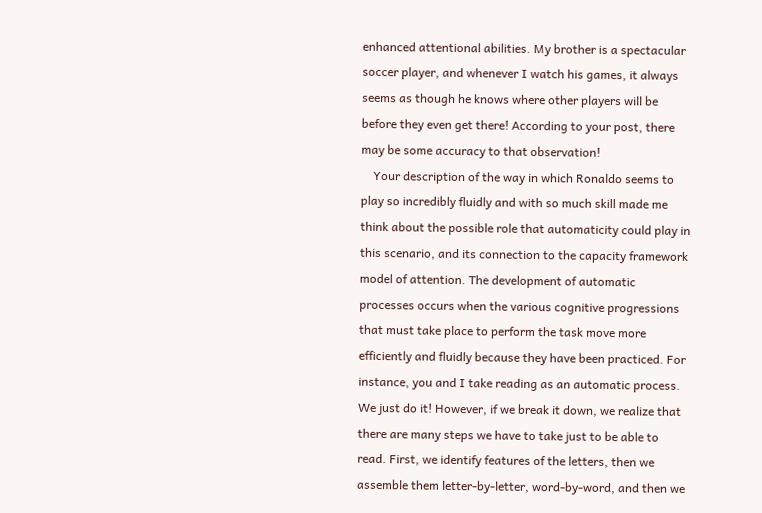enhanced attentional abilities. My brother is a spectacular soccer player, and whenever I watch his games, it always seems as though he knows where other players will be before they even get there! According to your post, there may be some accuracy to that observation!
    Your description of the way in which Ronaldo seems to play so incredibly fluidly and with so much skill made me think about the possible role that automaticity could play in this scenario, and its connection to the capacity framework model of attention. The development of automatic processes occurs when the various cognitive progressions that must take place to perform the task move more efficiently and fluidly because they have been practiced. For instance, you and I take reading as an automatic process. We just do it! However, if we break it down, we realize that there are many steps we have to take just to be able to read. First, we identify features of the letters, then we assemble them letter-by-letter, word-by-word, and then we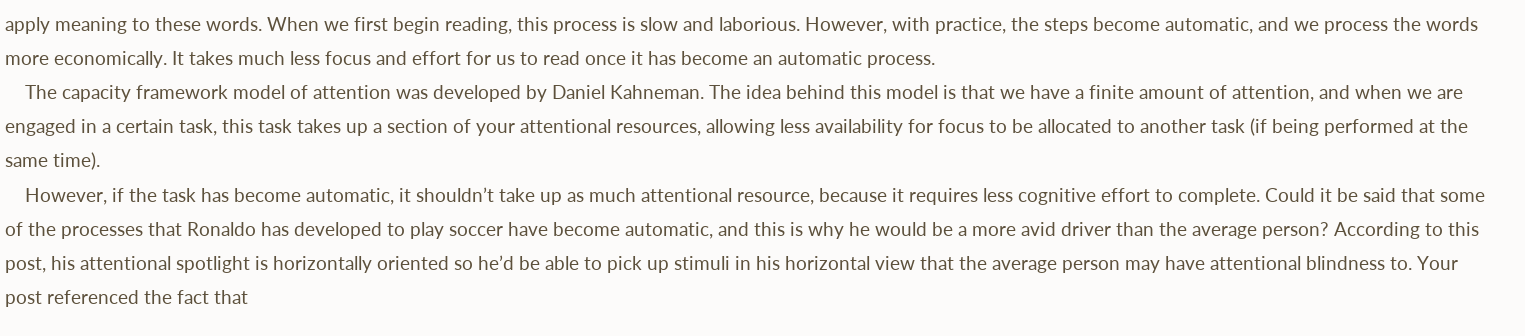apply meaning to these words. When we first begin reading, this process is slow and laborious. However, with practice, the steps become automatic, and we process the words more economically. It takes much less focus and effort for us to read once it has become an automatic process.
    The capacity framework model of attention was developed by Daniel Kahneman. The idea behind this model is that we have a finite amount of attention, and when we are engaged in a certain task, this task takes up a section of your attentional resources, allowing less availability for focus to be allocated to another task (if being performed at the same time).
    However, if the task has become automatic, it shouldn’t take up as much attentional resource, because it requires less cognitive effort to complete. Could it be said that some of the processes that Ronaldo has developed to play soccer have become automatic, and this is why he would be a more avid driver than the average person? According to this post, his attentional spotlight is horizontally oriented so he’d be able to pick up stimuli in his horizontal view that the average person may have attentional blindness to. Your post referenced the fact that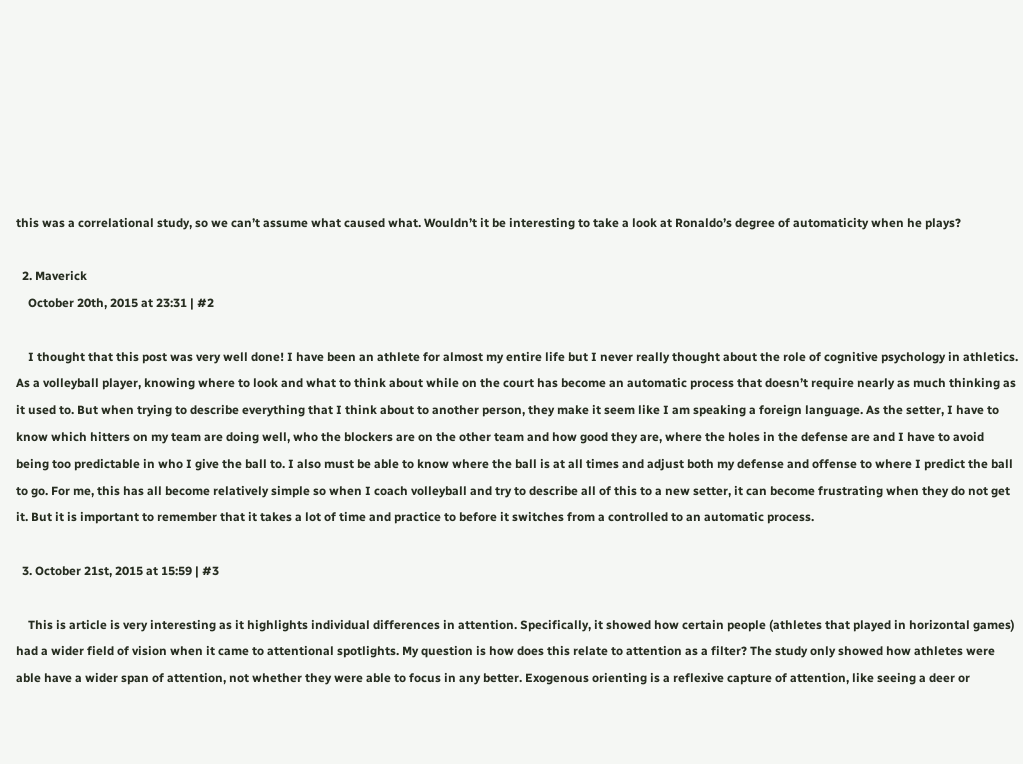this was a correlational study, so we can’t assume what caused what. Wouldn’t it be interesting to take a look at Ronaldo’s degree of automaticity when he plays?

  2. Maverick
    October 20th, 2015 at 23:31 | #2

    I thought that this post was very well done! I have been an athlete for almost my entire life but I never really thought about the role of cognitive psychology in athletics. As a volleyball player, knowing where to look and what to think about while on the court has become an automatic process that doesn’t require nearly as much thinking as it used to. But when trying to describe everything that I think about to another person, they make it seem like I am speaking a foreign language. As the setter, I have to know which hitters on my team are doing well, who the blockers are on the other team and how good they are, where the holes in the defense are and I have to avoid being too predictable in who I give the ball to. I also must be able to know where the ball is at all times and adjust both my defense and offense to where I predict the ball to go. For me, this has all become relatively simple so when I coach volleyball and try to describe all of this to a new setter, it can become frustrating when they do not get it. But it is important to remember that it takes a lot of time and practice to before it switches from a controlled to an automatic process.

  3. October 21st, 2015 at 15:59 | #3

    This is article is very interesting as it highlights individual differences in attention. Specifically, it showed how certain people (athletes that played in horizontal games) had a wider field of vision when it came to attentional spotlights. My question is how does this relate to attention as a filter? The study only showed how athletes were able have a wider span of attention, not whether they were able to focus in any better. Exogenous orienting is a reflexive capture of attention, like seeing a deer or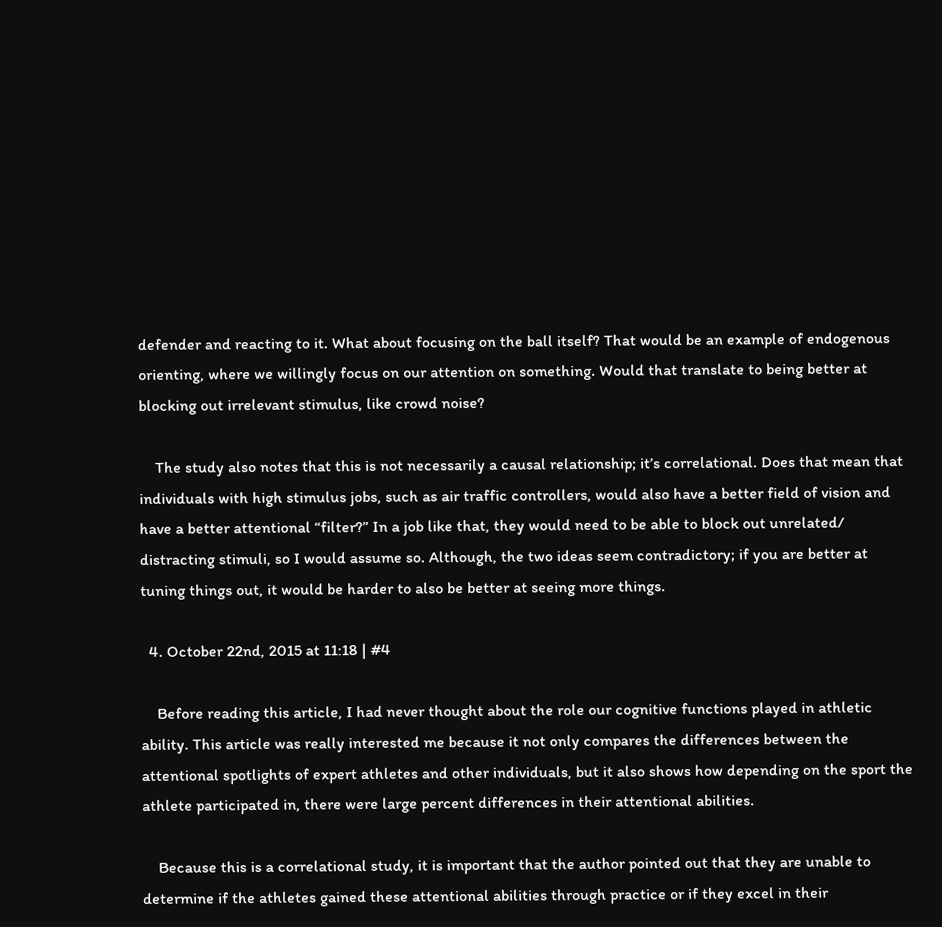defender and reacting to it. What about focusing on the ball itself? That would be an example of endogenous orienting, where we willingly focus on our attention on something. Would that translate to being better at blocking out irrelevant stimulus, like crowd noise?

    The study also notes that this is not necessarily a causal relationship; it’s correlational. Does that mean that individuals with high stimulus jobs, such as air traffic controllers, would also have a better field of vision and have a better attentional “filter?” In a job like that, they would need to be able to block out unrelated/ distracting stimuli, so I would assume so. Although, the two ideas seem contradictory; if you are better at tuning things out, it would be harder to also be better at seeing more things.

  4. October 22nd, 2015 at 11:18 | #4

    Before reading this article, I had never thought about the role our cognitive functions played in athletic ability. This article was really interested me because it not only compares the differences between the attentional spotlights of expert athletes and other individuals, but it also shows how depending on the sport the athlete participated in, there were large percent differences in their attentional abilities.

    Because this is a correlational study, it is important that the author pointed out that they are unable to determine if the athletes gained these attentional abilities through practice or if they excel in their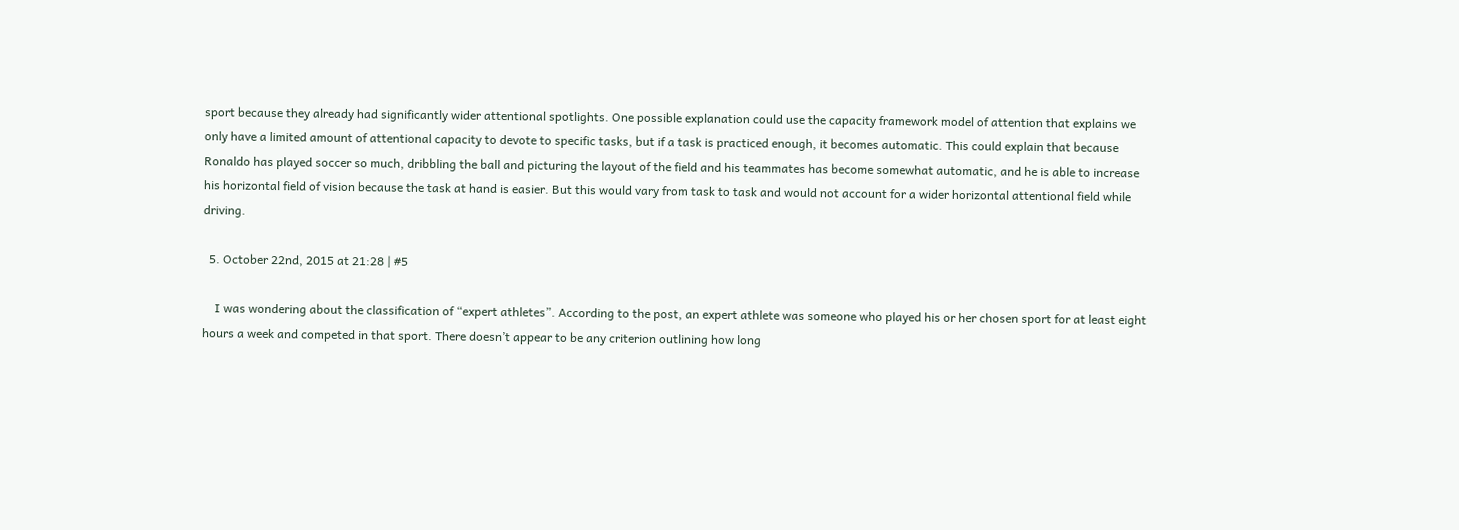sport because they already had significantly wider attentional spotlights. One possible explanation could use the capacity framework model of attention that explains we only have a limited amount of attentional capacity to devote to specific tasks, but if a task is practiced enough, it becomes automatic. This could explain that because Ronaldo has played soccer so much, dribbling the ball and picturing the layout of the field and his teammates has become somewhat automatic, and he is able to increase his horizontal field of vision because the task at hand is easier. But this would vary from task to task and would not account for a wider horizontal attentional field while driving.

  5. October 22nd, 2015 at 21:28 | #5

    I was wondering about the classification of “expert athletes”. According to the post, an expert athlete was someone who played his or her chosen sport for at least eight hours a week and competed in that sport. There doesn’t appear to be any criterion outlining how long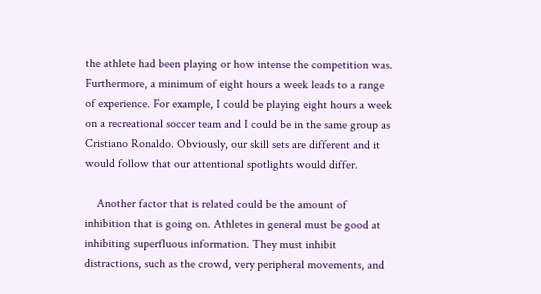the athlete had been playing or how intense the competition was. Furthermore, a minimum of eight hours a week leads to a range of experience. For example, I could be playing eight hours a week on a recreational soccer team and I could be in the same group as Cristiano Ronaldo. Obviously, our skill sets are different and it would follow that our attentional spotlights would differ.

    Another factor that is related could be the amount of inhibition that is going on. Athletes in general must be good at inhibiting superfluous information. They must inhibit distractions, such as the crowd, very peripheral movements, and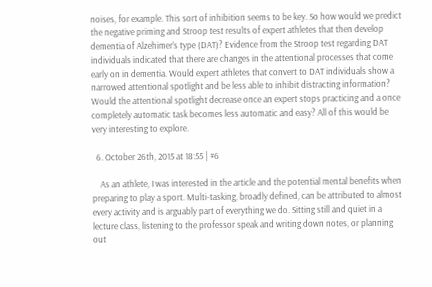noises, for example. This sort of inhibition seems to be key. So how would we predict the negative priming and Stroop test results of expert athletes that then develop dementia of Alzehimer’s type (DAT)? Evidence from the Stroop test regarding DAT individuals indicated that there are changes in the attentional processes that come early on in dementia. Would expert athletes that convert to DAT individuals show a narrowed attentional spotlight and be less able to inhibit distracting information? Would the attentional spotlight decrease once an expert stops practicing and a once completely automatic task becomes less automatic and easy? All of this would be very interesting to explore.

  6. October 26th, 2015 at 18:55 | #6

    As an athlete, I was interested in the article and the potential mental benefits when preparing to play a sport. Multi-tasking, broadly defined, can be attributed to almost every activity and is arguably part of everything we do. Sitting still and quiet in a lecture class, listening to the professor speak and writing down notes, or planning out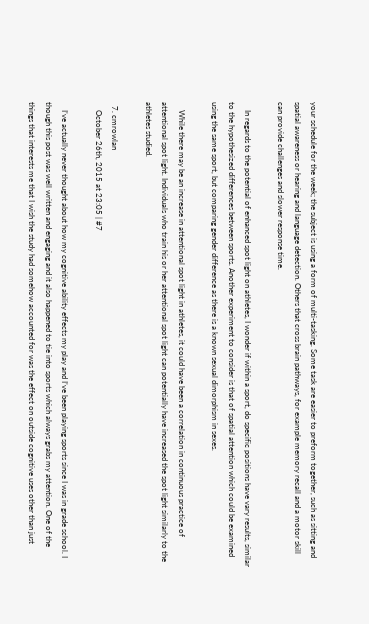your schedule for the week; the subject is using a form of multi-tasking. Some task are easier to preform together, such as sitting and spatial awareness or hearing and language detection. Others that cross brain pathways, for example memory recall and a motor skill can provide challenges and slower response time.

    In regards to the potential of enhanced spot light on athletes, I wonder if within a sport, do specific positions have vary results, similar to the hypothesized differences between sports. Another experiment to consider is that of spatial attention which could be examined using the same sport, but comparing gender difference as there is a known sexual dimorphism in sexes.

    While there may be an increase in attentional spot light in athletes, it could have been a correlation in continuous practice of attentional spot light. Individuals who train his or her attentional spot light can potentially have increased the spot light similarly to the athletes studied.

  7. cmrowlan
    October 26th, 2015 at 23:05 | #7

    I’ve actually never thought about how my cognitive ability effects my play and I’ve been playing sports since I was in grade school. I though this post was well written and engaging and it also happened to tie into sports which always grabs my attention. One of the things that interests me that I wish the study had somehow accounted for was the effect on outside cognitive uses other than just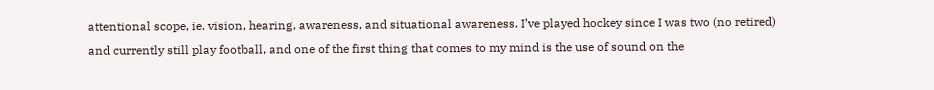attentional scope, ie. vision, hearing, awareness, and situational awareness. I’ve played hockey since I was two (no retired) and currently still play football, and one of the first thing that comes to my mind is the use of sound on the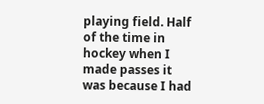playing field. Half of the time in hockey when I made passes it was because I had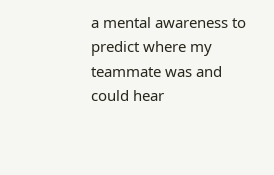a mental awareness to predict where my teammate was and could hear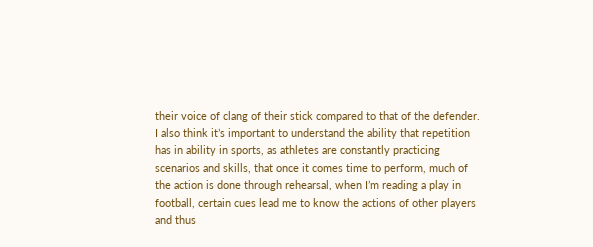their voice of clang of their stick compared to that of the defender. I also think it’s important to understand the ability that repetition has in ability in sports, as athletes are constantly practicing scenarios and skills, that once it comes time to perform, much of the action is done through rehearsal, when I’m reading a play in football, certain cues lead me to know the actions of other players and thus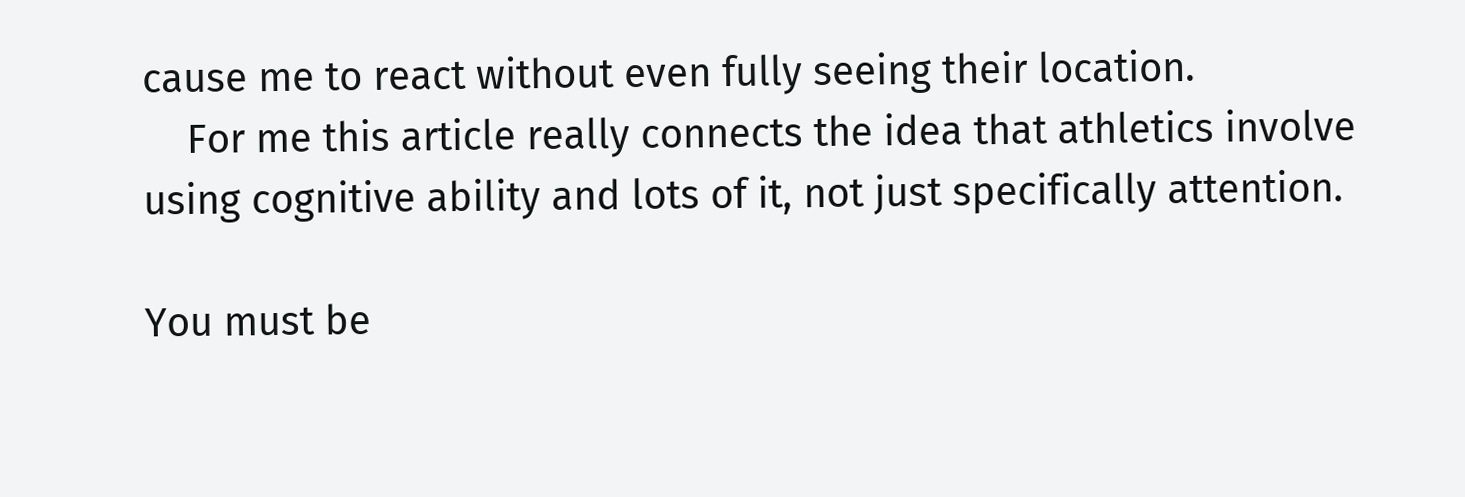cause me to react without even fully seeing their location.
    For me this article really connects the idea that athletics involve using cognitive ability and lots of it, not just specifically attention.

You must be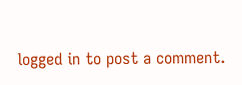logged in to post a comment.